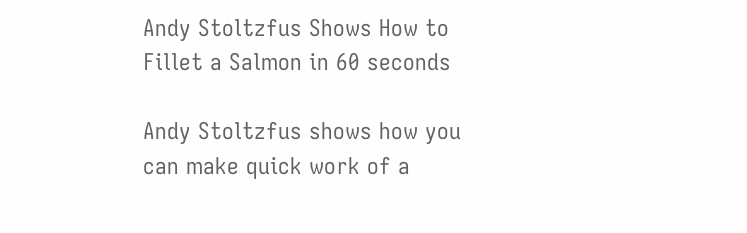Andy Stoltzfus Shows How to Fillet a Salmon in 60 seconds

Andy Stoltzfus shows how you can make quick work of a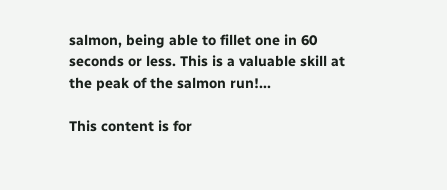salmon, being able to fillet one in 60 seconds or less. This is a valuable skill at the peak of the salmon run!...

This content is for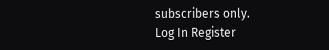subscribers only.
Log In Register